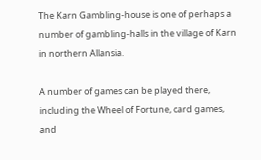The Karn Gambling-house is one of perhaps a number of gambling-halls in the village of Karn in northern Allansia.

A number of games can be played there, including the Wheel of Fortune, card games, and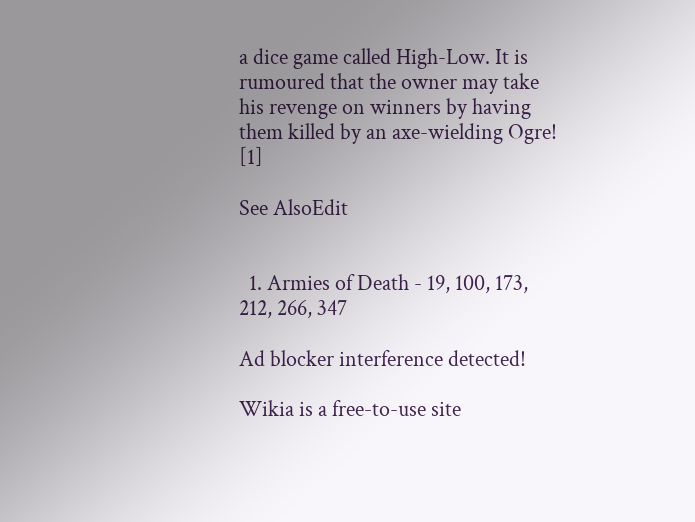a dice game called High-Low. It is rumoured that the owner may take his revenge on winners by having them killed by an axe-wielding Ogre! [1]

See AlsoEdit


  1. Armies of Death - 19, 100, 173, 212, 266, 347

Ad blocker interference detected!

Wikia is a free-to-use site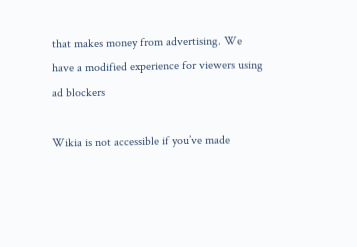that makes money from advertising. We have a modified experience for viewers using ad blockers

Wikia is not accessible if you’ve made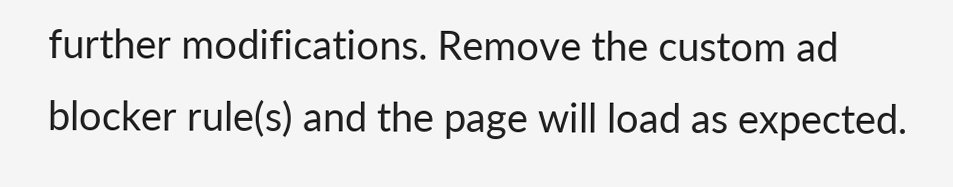further modifications. Remove the custom ad blocker rule(s) and the page will load as expected.